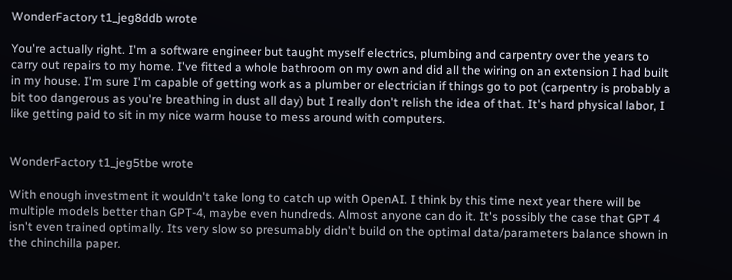WonderFactory t1_jeg8ddb wrote

You're actually right. I'm a software engineer but taught myself electrics, plumbing and carpentry over the years to carry out repairs to my home. I've fitted a whole bathroom on my own and did all the wiring on an extension I had built in my house. I'm sure I'm capable of getting work as a plumber or electrician if things go to pot (carpentry is probably a bit too dangerous as you're breathing in dust all day) but I really don't relish the idea of that. It's hard physical labor, I like getting paid to sit in my nice warm house to mess around with computers.


WonderFactory t1_jeg5tbe wrote

With enough investment it wouldn't take long to catch up with OpenAI. I think by this time next year there will be multiple models better than GPT-4, maybe even hundreds. Almost anyone can do it. It's possibly the case that GPT 4 isn't even trained optimally. Its very slow so presumably didn't build on the optimal data/parameters balance shown in the chinchilla paper.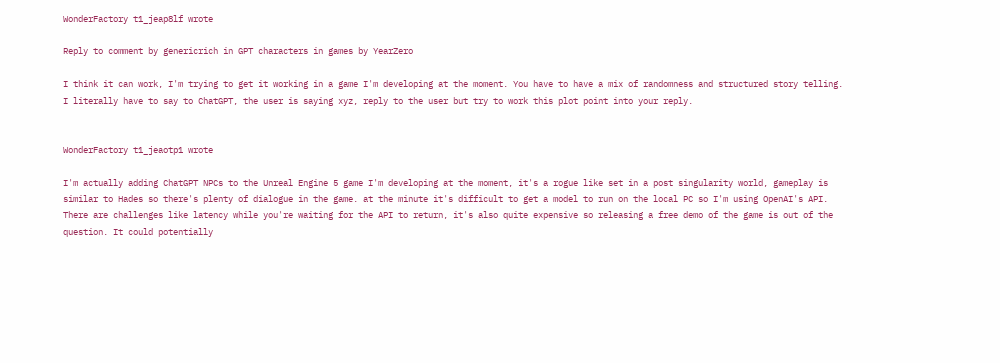WonderFactory t1_jeap8lf wrote

Reply to comment by genericrich in GPT characters in games by YearZero

I think it can work, I'm trying to get it working in a game I'm developing at the moment. You have to have a mix of randomness and structured story telling. I literally have to say to ChatGPT, the user is saying xyz, reply to the user but try to work this plot point into your reply.


WonderFactory t1_jeaotp1 wrote

I'm actually adding ChatGPT NPCs to the Unreal Engine 5 game I'm developing at the moment, it's a rogue like set in a post singularity world, gameplay is similar to Hades so there's plenty of dialogue in the game. at the minute it's difficult to get a model to run on the local PC so I'm using OpenAI's API. There are challenges like latency while you're waiting for the API to return, it's also quite expensive so releasing a free demo of the game is out of the question. It could potentially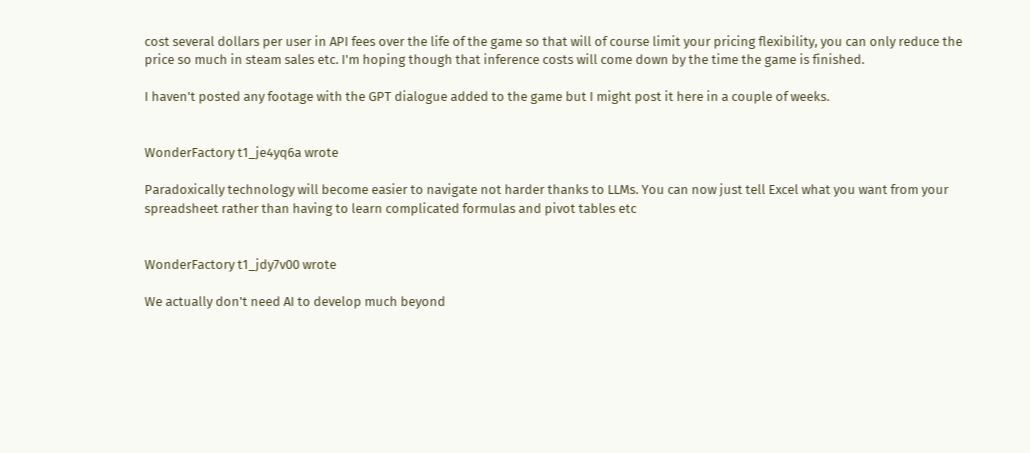cost several dollars per user in API fees over the life of the game so that will of course limit your pricing flexibility, you can only reduce the price so much in steam sales etc. I'm hoping though that inference costs will come down by the time the game is finished.

I haven't posted any footage with the GPT dialogue added to the game but I might post it here in a couple of weeks.


WonderFactory t1_je4yq6a wrote

Paradoxically technology will become easier to navigate not harder thanks to LLMs. You can now just tell Excel what you want from your spreadsheet rather than having to learn complicated formulas and pivot tables etc


WonderFactory t1_jdy7v00 wrote

We actually don't need AI to develop much beyond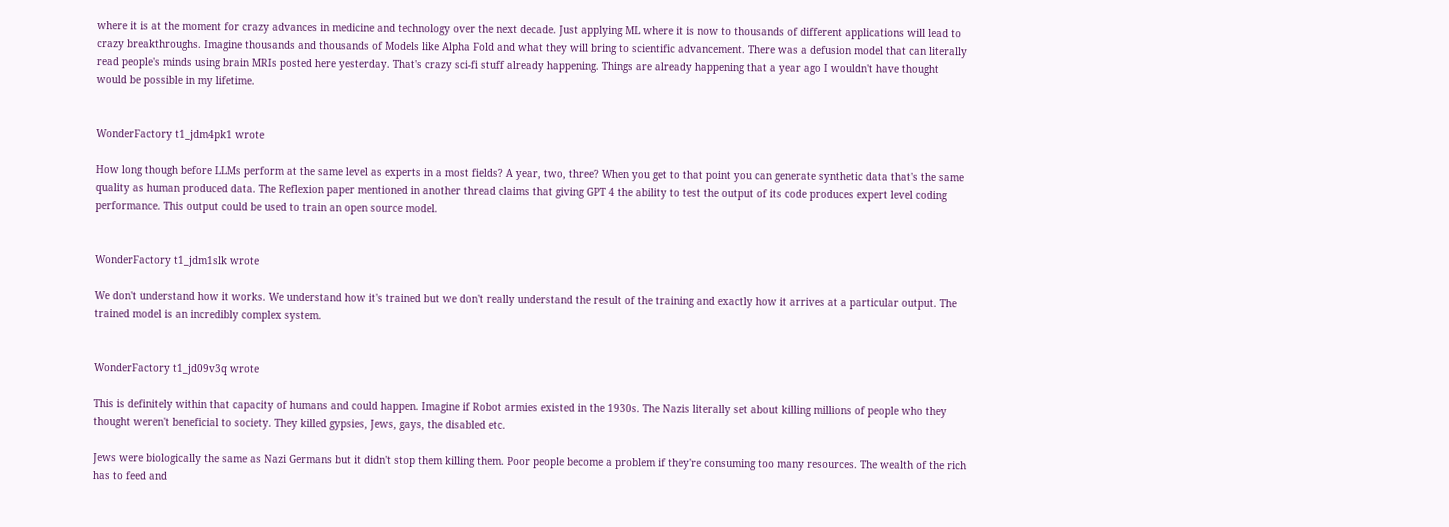where it is at the moment for crazy advances in medicine and technology over the next decade. Just applying ML where it is now to thousands of different applications will lead to crazy breakthroughs. Imagine thousands and thousands of Models like Alpha Fold and what they will bring to scientific advancement. There was a defusion model that can literally read people's minds using brain MRIs posted here yesterday. That's crazy sci-fi stuff already happening. Things are already happening that a year ago I wouldn't have thought would be possible in my lifetime.


WonderFactory t1_jdm4pk1 wrote

How long though before LLMs perform at the same level as experts in a most fields? A year, two, three? When you get to that point you can generate synthetic data that's the same quality as human produced data. The Reflexion paper mentioned in another thread claims that giving GPT 4 the ability to test the output of its code produces expert level coding performance. This output could be used to train an open source model.


WonderFactory t1_jdm1slk wrote

We don't understand how it works. We understand how it's trained but we don't really understand the result of the training and exactly how it arrives at a particular output. The trained model is an incredibly complex system.


WonderFactory t1_jd09v3q wrote

This is definitely within that capacity of humans and could happen. Imagine if Robot armies existed in the 1930s. The Nazis literally set about killing millions of people who they thought weren't beneficial to society. They killed gypsies, Jews, gays, the disabled etc.

Jews were biologically the same as Nazi Germans but it didn't stop them killing them. Poor people become a problem if they're consuming too many resources. The wealth of the rich has to feed and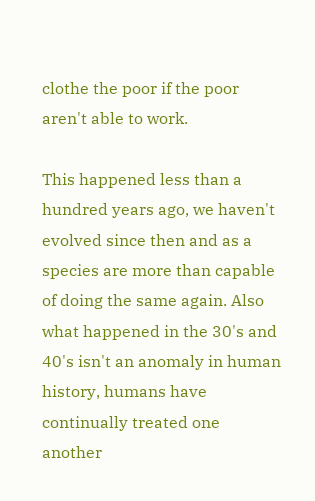clothe the poor if the poor aren't able to work.

This happened less than a hundred years ago, we haven't evolved since then and as a species are more than capable of doing the same again. Also what happened in the 30's and 40's isn't an anomaly in human history, humans have continually treated one another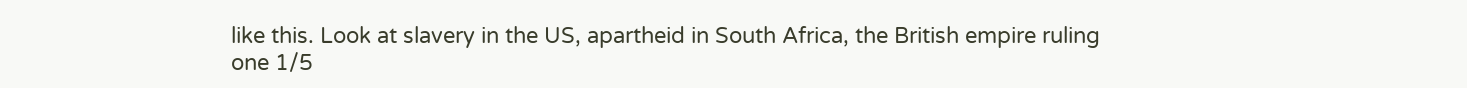like this. Look at slavery in the US, apartheid in South Africa, the British empire ruling one 1/5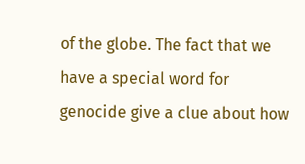of the globe. The fact that we have a special word for genocide give a clue about how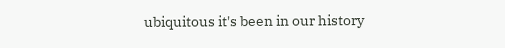ubiquitous it's been in our history